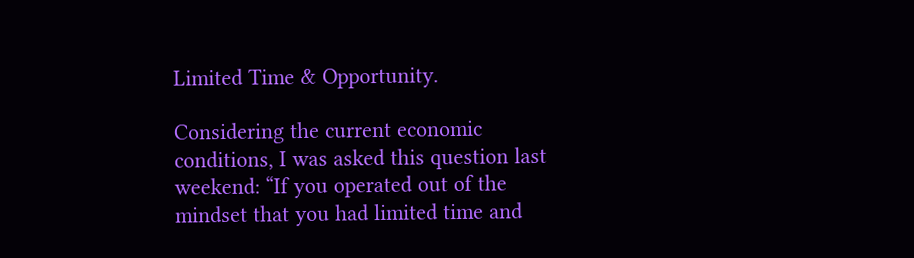Limited Time & Opportunity.

Considering the current economic conditions, I was asked this question last weekend: “If you operated out of the mindset that you had limited time and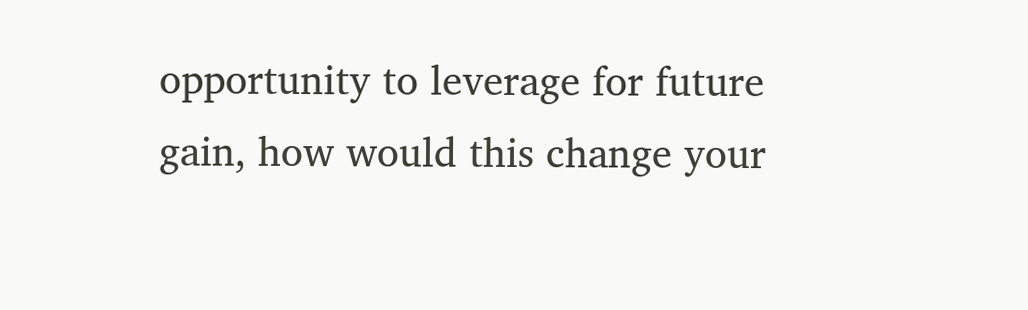opportunity to leverage for future gain, how would this change your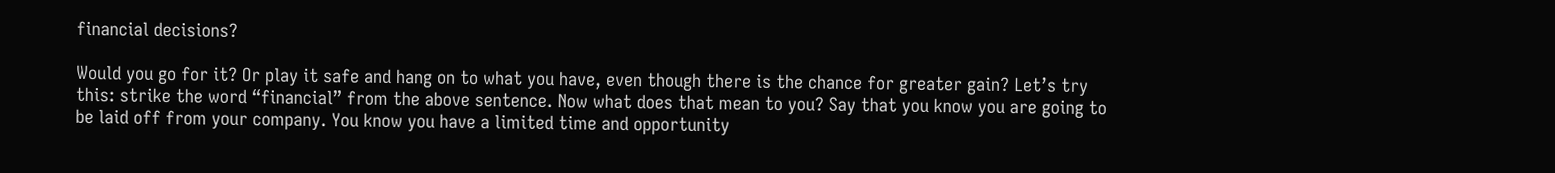financial decisions?

Would you go for it? Or play it safe and hang on to what you have, even though there is the chance for greater gain? Let’s try this: strike the word “financial” from the above sentence. Now what does that mean to you? Say that you know you are going to be laid off from your company. You know you have a limited time and opportunity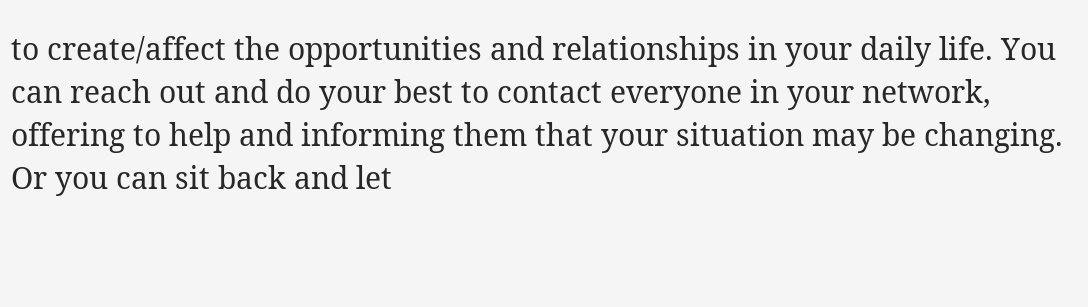to create/affect the opportunities and relationships in your daily life. You can reach out and do your best to contact everyone in your network, offering to help and informing them that your situation may be changing. Or you can sit back and let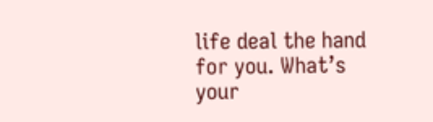life deal the hand for you. What’s your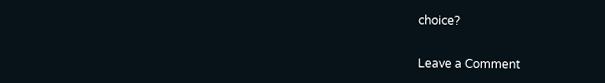choice?

Leave a Comment